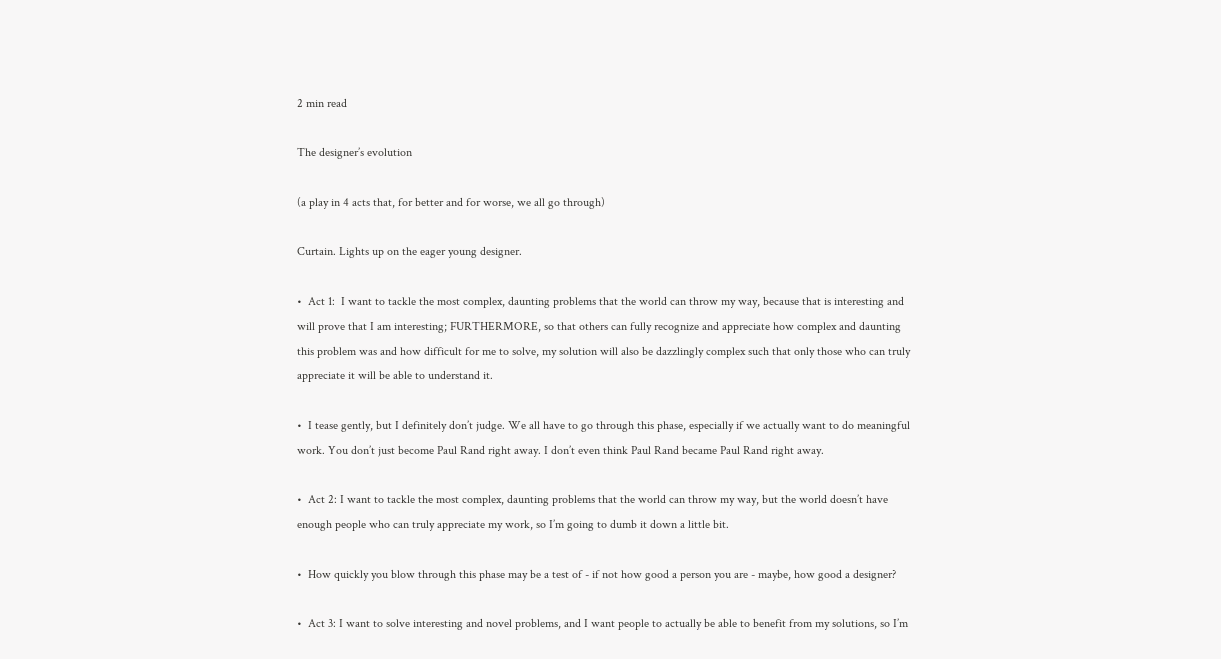2 min read

The designer’s evolution

(a play in 4 acts that, for better and for worse, we all go through)

Curtain. Lights up on the eager young designer.

•  Act 1:  I want to tackle the most complex, daunting problems that the world can throw my way, because that is interesting and will prove that I am interesting; FURTHERMORE, so that others can fully recognize and appreciate how complex and daunting this problem was and how difficult for me to solve, my solution will also be dazzlingly complex such that only those who can truly appreciate it will be able to understand it.

•  I tease gently, but I definitely don’t judge. We all have to go through this phase, especially if we actually want to do meaningful work. You don’t just become Paul Rand right away. I don’t even think Paul Rand became Paul Rand right away.

•  Act 2: I want to tackle the most complex, daunting problems that the world can throw my way, but the world doesn’t have enough people who can truly appreciate my work, so I’m going to dumb it down a little bit.

•  How quickly you blow through this phase may be a test of - if not how good a person you are - maybe, how good a designer?

•  Act 3: I want to solve interesting and novel problems, and I want people to actually be able to benefit from my solutions, so I’m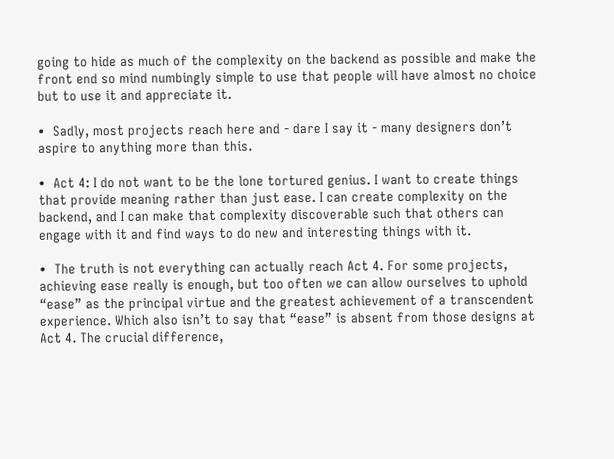going to hide as much of the complexity on the backend as possible and make the front end so mind numbingly simple to use that people will have almost no choice but to use it and appreciate it.

•  Sadly, most projects reach here and - dare I say it - many designers don’t aspire to anything more than this.

•  Act 4: I do not want to be the lone tortured genius. I want to create things that provide meaning rather than just ease. I can create complexity on the backend, and I can make that complexity discoverable such that others can engage with it and find ways to do new and interesting things with it.

•  The truth is not everything can actually reach Act 4. For some projects, achieving ease really is enough, but too often we can allow ourselves to uphold “ease” as the principal virtue and the greatest achievement of a transcendent experience. Which also isn’t to say that “ease” is absent from those designs at Act 4. The crucial difference,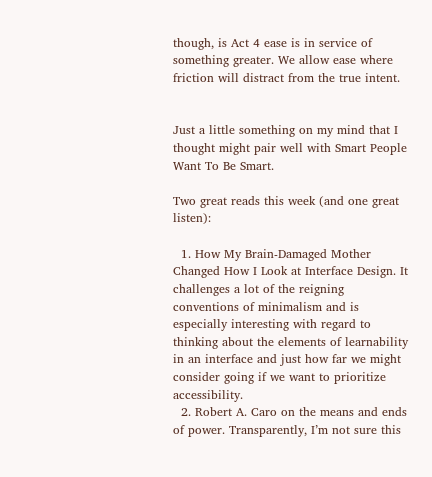though, is Act 4 ease is in service of something greater. We allow ease where friction will distract from the true intent.


Just a little something on my mind that I thought might pair well with Smart People Want To Be Smart.

Two great reads this week (and one great listen):

  1. How My Brain-Damaged Mother Changed How I Look at Interface Design. It challenges a lot of the reigning conventions of minimalism and is especially interesting with regard to thinking about the elements of learnability in an interface and just how far we might consider going if we want to prioritize accessibility.
  2. Robert A. Caro on the means and ends of power. Transparently, I’m not sure this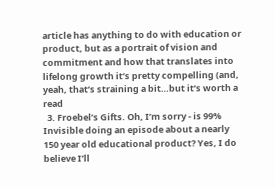article has anything to do with education or product, but as a portrait of vision and commitment and how that translates into lifelong growth it’s pretty compelling (and, yeah, that’s straining a bit…but it’s worth a read
  3. Froebel’s Gifts. Oh, I’m sorry - is 99% Invisible doing an episode about a nearly 150 year old educational product? Yes, I do believe I’ll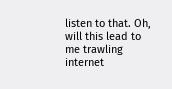listen to that. Oh, will this lead to me trawling internet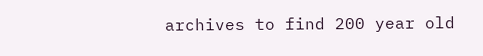archives to find 200 year old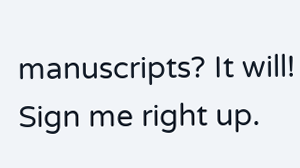manuscripts? It will! Sign me right up.